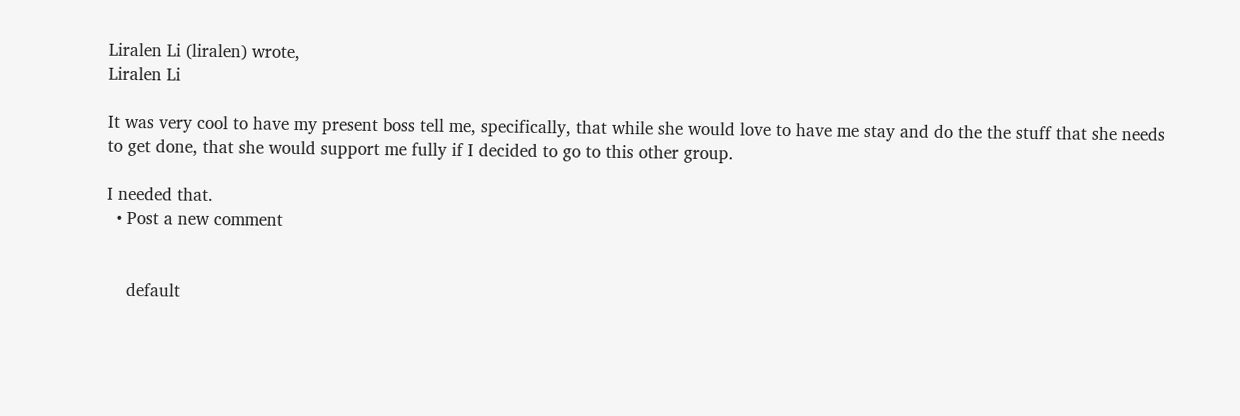Liralen Li (liralen) wrote,
Liralen Li

It was very cool to have my present boss tell me, specifically, that while she would love to have me stay and do the the stuff that she needs to get done, that she would support me fully if I decided to go to this other group.

I needed that.
  • Post a new comment


    default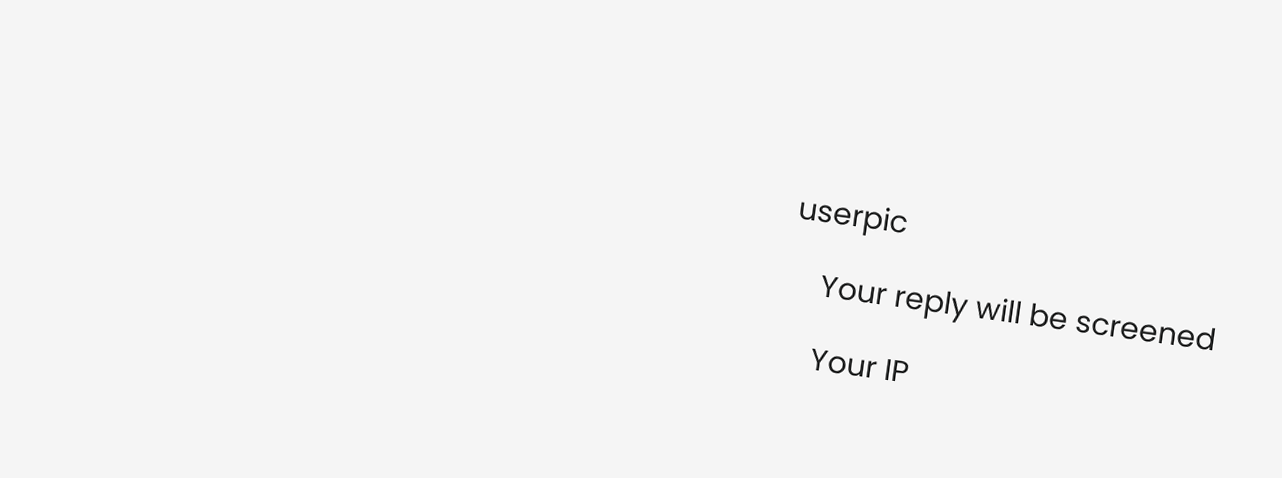userpic

    Your reply will be screened

    Your IP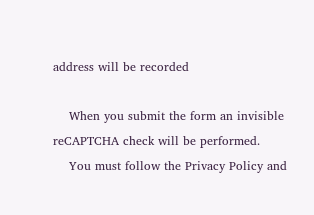address will be recorded

    When you submit the form an invisible reCAPTCHA check will be performed.
    You must follow the Privacy Policy and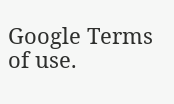Google Terms of use.